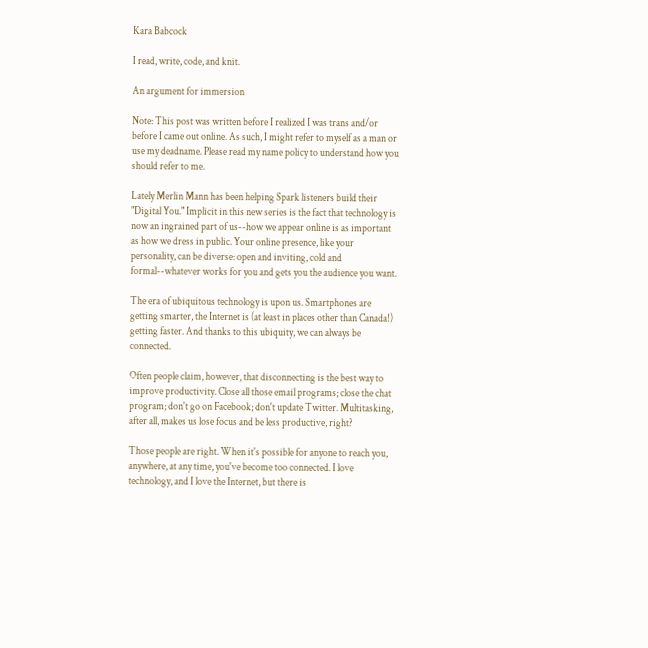Kara Babcock

I read, write, code, and knit.

An argument for immersion

Note: This post was written before I realized I was trans and/or before I came out online. As such, I might refer to myself as a man or use my deadname. Please read my name policy to understand how you should refer to me.

Lately Merlin Mann has been helping Spark listeners build their "Digital You." Implicit in this new series is the fact that technology is now an ingrained part of us--how we appear online is as important as how we dress in public. Your online presence, like your personality, can be diverse: open and inviting, cold and formal--whatever works for you and gets you the audience you want.

The era of ubiquitous technology is upon us. Smartphones are getting smarter, the Internet is (at least in places other than Canada!) getting faster. And thanks to this ubiquity, we can always be connected.

Often people claim, however, that disconnecting is the best way to improve productivity. Close all those email programs; close the chat program; don't go on Facebook; don't update Twitter. Multitasking, after all, makes us lose focus and be less productive, right?

Those people are right. When it's possible for anyone to reach you, anywhere, at any time, you've become too connected. I love technology, and I love the Internet, but there is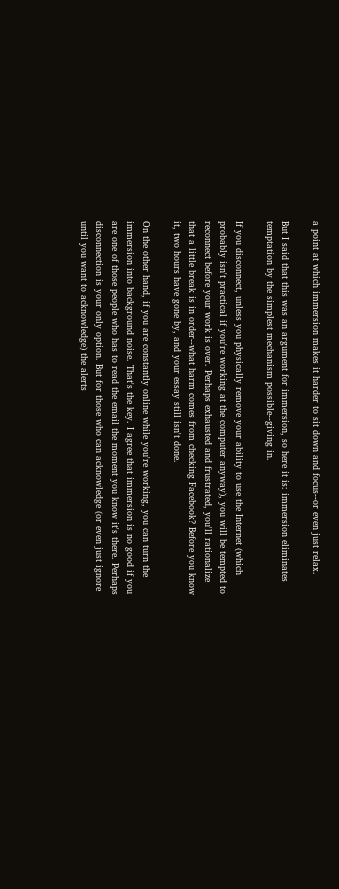a point at which immersion makes it harder to sit down and focus--or even just relax.

But I said that this was an argument for immersion, so here it is: immersion eliminates temptation by the simplest mechanism possible--giving in.

If you disconnect, unless you physically remove your ability to use the Internet (which probably isn't practical if you're working at the computer anyway), you will be tempted to reconnect before your work is over. Perhaps exhausted and frustrated, you'll rationalize that a little break is in order--what harm comes from checking Facebook? Before you know it, two hours have gone by, and your essay still isn't done.

On the other hand, if you are constantly online while you're working, you can turn the immersion into background noise. That's the key. I agree that immersion is no good if you are one of those people who has to read the email the moment you know it's there. Perhaps disconnection is your only option. But for those who can acknowledge (or even just ignore until you want to acknowledge) the alerts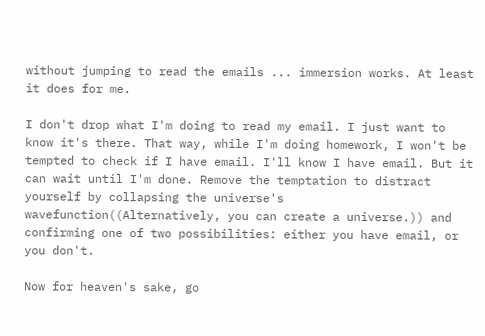without jumping to read the emails ... immersion works. At least it does for me.

I don't drop what I'm doing to read my email. I just want to know it's there. That way, while I'm doing homework, I won't be tempted to check if I have email. I'll know I have email. But it can wait until I'm done. Remove the temptation to distract yourself by collapsing the universe's wavefunction((Alternatively, you can create a universe.)) and confirming one of two possibilities: either you have email, or you don't.

Now for heaven's sake, go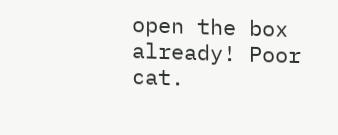open the box already! Poor cat.